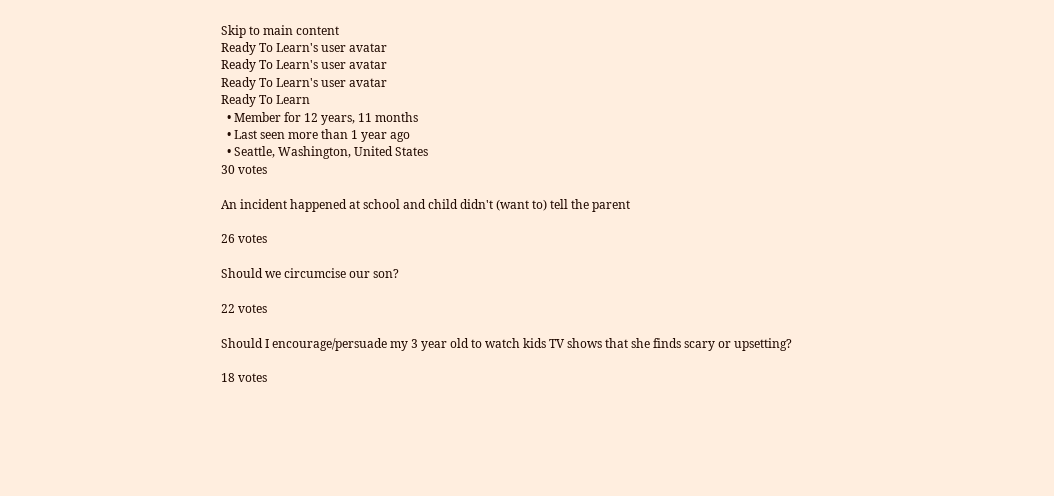Skip to main content
Ready To Learn's user avatar
Ready To Learn's user avatar
Ready To Learn's user avatar
Ready To Learn
  • Member for 12 years, 11 months
  • Last seen more than 1 year ago
  • Seattle, Washington, United States
30 votes

An incident happened at school and child didn't (want to) tell the parent

26 votes

Should we circumcise our son?

22 votes

Should I encourage/persuade my 3 year old to watch kids TV shows that she finds scary or upsetting?

18 votes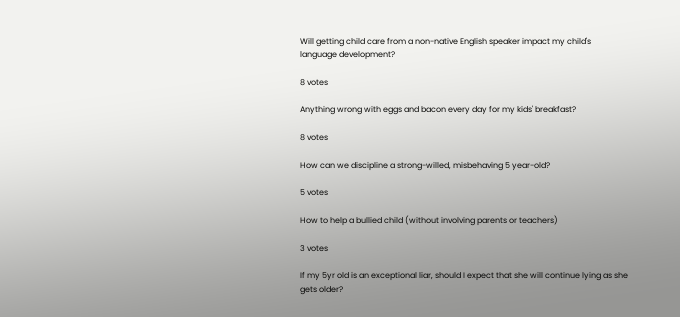Will getting child care from a non-native English speaker impact my child's language development?

8 votes

Anything wrong with eggs and bacon every day for my kids' breakfast?

8 votes

How can we discipline a strong-willed, misbehaving 5 year-old?

5 votes

How to help a bullied child (without involving parents or teachers)

3 votes

If my 5yr old is an exceptional liar, should I expect that she will continue lying as she gets older?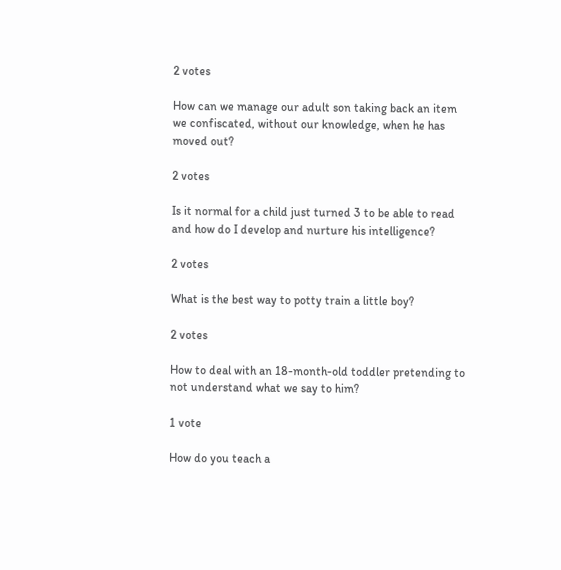2 votes

How can we manage our adult son taking back an item we confiscated, without our knowledge, when he has moved out?

2 votes

Is it normal for a child just turned 3 to be able to read and how do I develop and nurture his intelligence?

2 votes

What is the best way to potty train a little boy?

2 votes

How to deal with an 18-month-old toddler pretending to not understand what we say to him?

1 vote

How do you teach a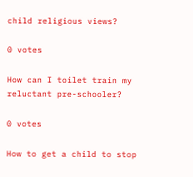child religious views?

0 votes

How can I toilet train my reluctant pre-schooler?

0 votes

How to get a child to stop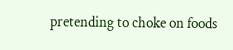pretending to choke on foods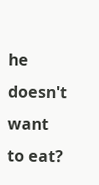he doesn't want to eat?